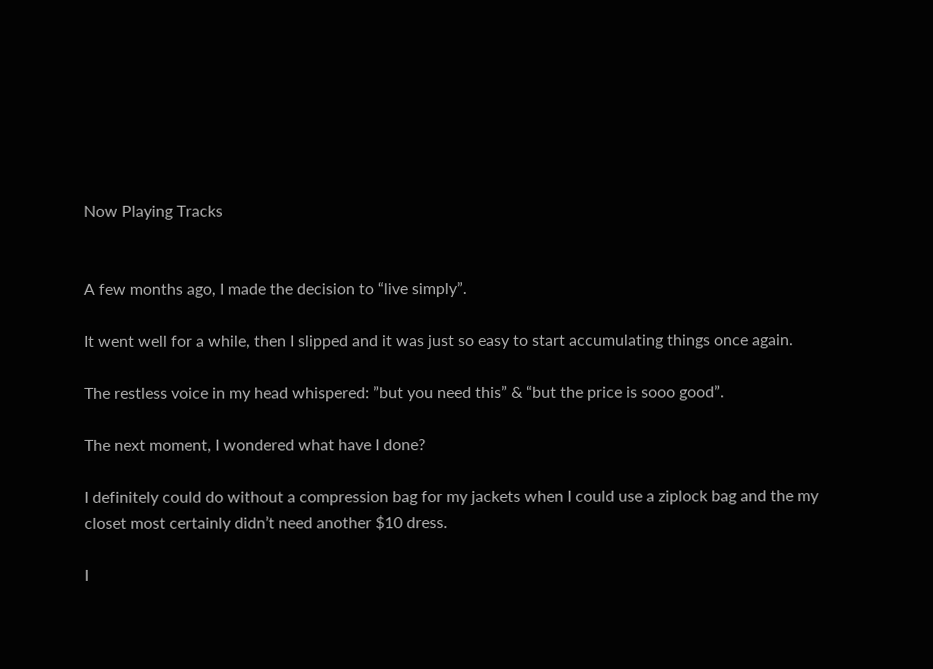Now Playing Tracks


A few months ago, I made the decision to “live simply”.

It went well for a while, then I slipped and it was just so easy to start accumulating things once again.

The restless voice in my head whispered: ”but you need this” & “but the price is sooo good”.

The next moment, I wondered what have I done?

I definitely could do without a compression bag for my jackets when I could use a ziplock bag and the my closet most certainly didn’t need another $10 dress.

I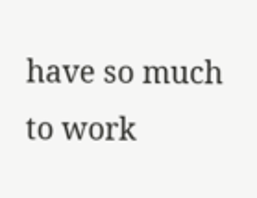have so much to work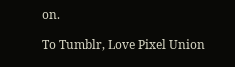on.

To Tumblr, Love Pixel Union